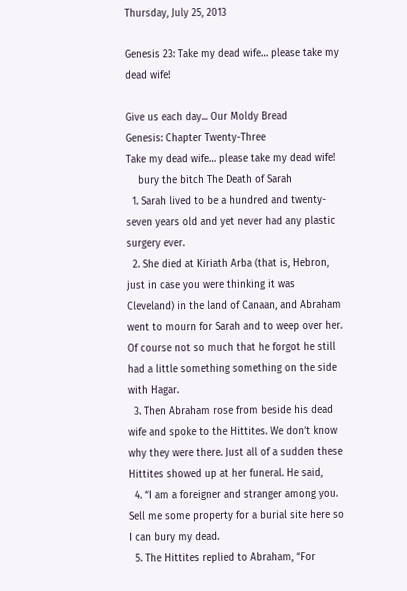Thursday, July 25, 2013

Genesis 23: Take my dead wife… please take my dead wife!

Give us each day... Our Moldy Bread
Genesis: Chapter Twenty-Three
Take my dead wife… please take my dead wife!
    bury the bitch The Death of Sarah
  1. Sarah lived to be a hundred and twenty-seven years old and yet never had any plastic surgery ever.
  2. She died at Kiriath Arba (that is, Hebron, just in case you were thinking it was Cleveland) in the land of Canaan, and Abraham went to mourn for Sarah and to weep over her. Of course not so much that he forgot he still had a little something something on the side with Hagar.
  3. Then Abraham rose from beside his dead wife and spoke to the Hittites. We don’t know why they were there. Just all of a sudden these Hittites showed up at her funeral. He said,
  4. “I am a foreigner and stranger among you. Sell me some property for a burial site here so I can bury my dead.
  5. The Hittites replied to Abraham, “For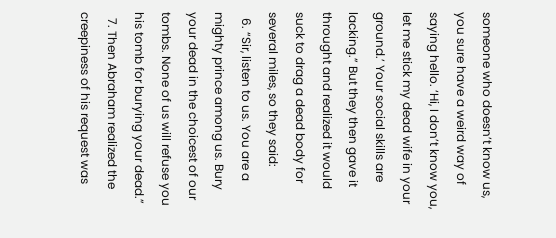someone who doesn’t know us, you sure have a weird way of saying hello. ‘Hi, I don’t know you, let me stick my dead wife in your ground.’ Your social skills are lacking.” But they then gave it throught and realized it would suck to drag a dead body for several miles, so they said:
  6. “Sir, listen to us. You are a mighty prince among us. Bury your dead in the choicest of our tombs. None of us will refuse you his tomb for burying your dead.”
  7. Then Abraham realized the creepiness of his request was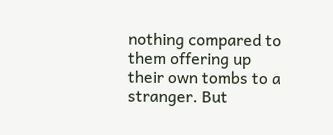nothing compared to them offering up their own tombs to a stranger. But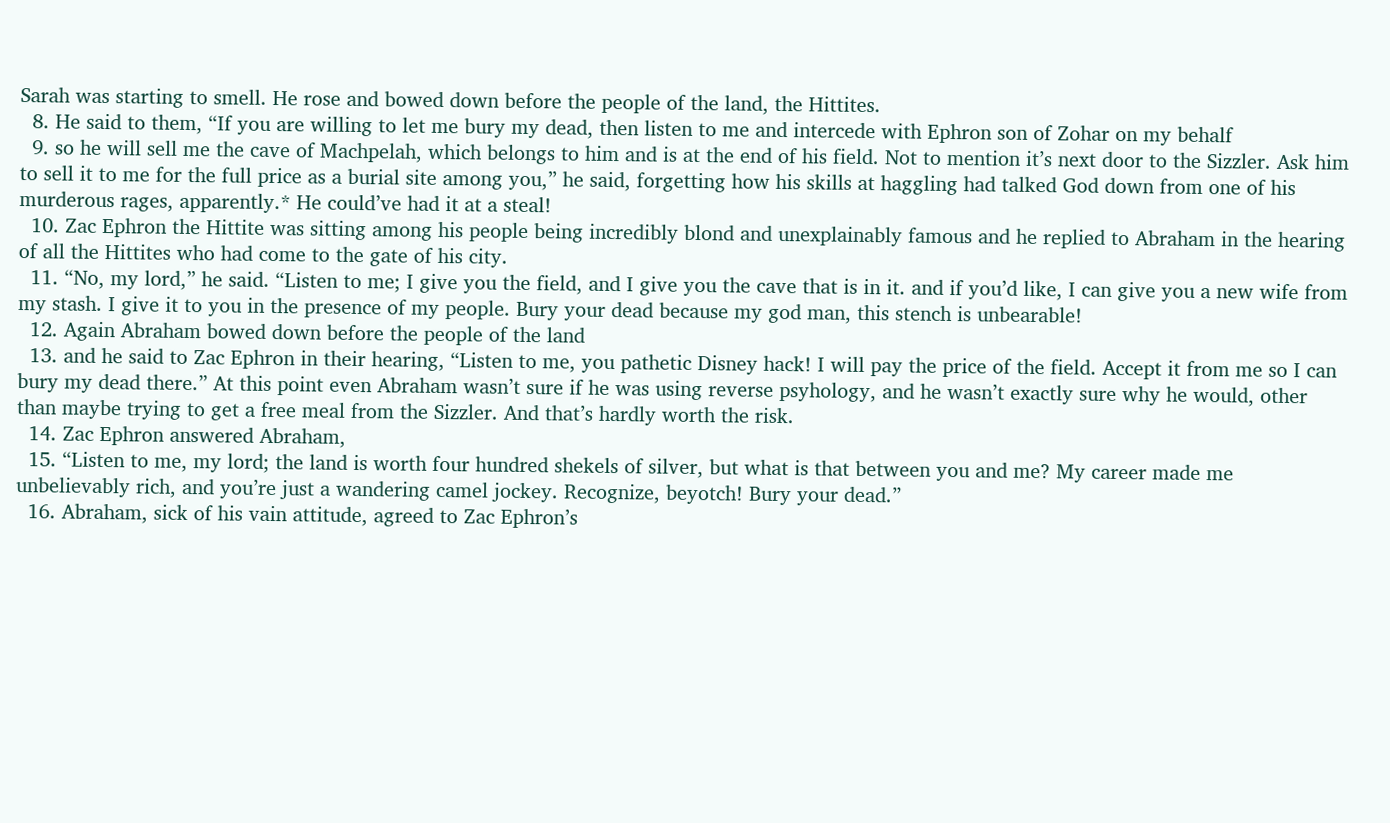Sarah was starting to smell. He rose and bowed down before the people of the land, the Hittites.
  8. He said to them, “If you are willing to let me bury my dead, then listen to me and intercede with Ephron son of Zohar on my behalf
  9. so he will sell me the cave of Machpelah, which belongs to him and is at the end of his field. Not to mention it’s next door to the Sizzler. Ask him to sell it to me for the full price as a burial site among you,” he said, forgetting how his skills at haggling had talked God down from one of his murderous rages, apparently.* He could’ve had it at a steal!
  10. Zac Ephron the Hittite was sitting among his people being incredibly blond and unexplainably famous and he replied to Abraham in the hearing of all the Hittites who had come to the gate of his city.
  11. “No, my lord,” he said. “Listen to me; I give you the field, and I give you the cave that is in it. and if you’d like, I can give you a new wife from my stash. I give it to you in the presence of my people. Bury your dead because my god man, this stench is unbearable!
  12. Again Abraham bowed down before the people of the land
  13. and he said to Zac Ephron in their hearing, “Listen to me, you pathetic Disney hack! I will pay the price of the field. Accept it from me so I can bury my dead there.” At this point even Abraham wasn’t sure if he was using reverse psyhology, and he wasn’t exactly sure why he would, other than maybe trying to get a free meal from the Sizzler. And that’s hardly worth the risk.
  14. Zac Ephron answered Abraham,
  15. “Listen to me, my lord; the land is worth four hundred shekels of silver, but what is that between you and me? My career made me unbelievably rich, and you’re just a wandering camel jockey. Recognize, beyotch! Bury your dead.”
  16. Abraham, sick of his vain attitude, agreed to Zac Ephron’s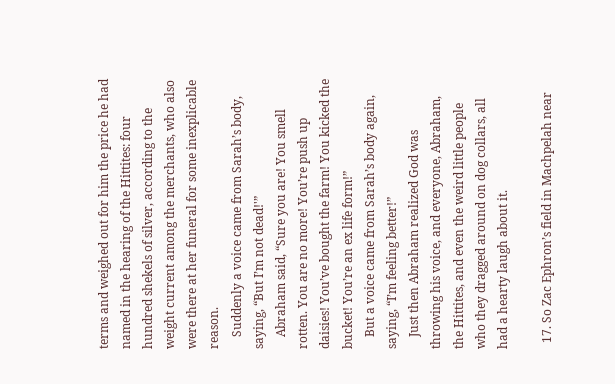terms and weighed out for him the price he had named in the hearing of the Hittites: four hundred shekels of silver, according to the weight current among the merchants, who also were there at her funeral for some inexplicable reason.
    Suddenly a voice came from Sarah’s body, saying, “But I’m not dead!'”
    Abraham said, “Sure you are! You smell rotten. You are no more! You’re push up daisies! You’ve bought the farm! You kicked the bucket! You’re an ex life form!”
    But a voice came from Sarah’s body again, saying, “I’m feeling better!”
    Just then Abraham realized God was throwing his voice, and everyone, Abraham, the Hittites, and even the weird little people who they dragged around on dog collars, all had a hearty laugh about it.

  17. So Zac Ephron’s field in Machpelah near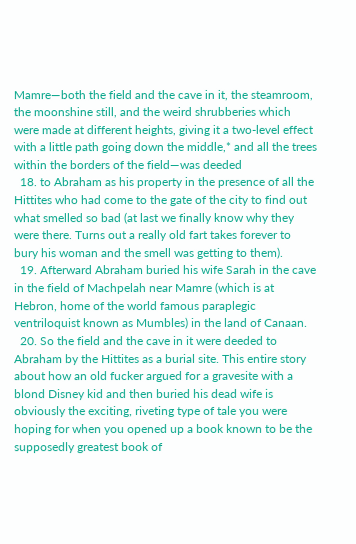Mamre—both the field and the cave in it, the steamroom, the moonshine still, and the weird shrubberies which were made at different heights, giving it a two-level effect with a little path going down the middle,* and all the trees within the borders of the field—was deeded
  18. to Abraham as his property in the presence of all the Hittites who had come to the gate of the city to find out what smelled so bad (at last we finally know why they were there. Turns out a really old fart takes forever to bury his woman and the smell was getting to them).
  19. Afterward Abraham buried his wife Sarah in the cave in the field of Machpelah near Mamre (which is at Hebron, home of the world famous paraplegic ventriloquist known as Mumbles) in the land of Canaan.
  20. So the field and the cave in it were deeded to Abraham by the Hittites as a burial site. This entire story about how an old fucker argued for a gravesite with a blond Disney kid and then buried his dead wife is obviously the exciting, riveting type of tale you were hoping for when you opened up a book known to be the supposedly greatest book of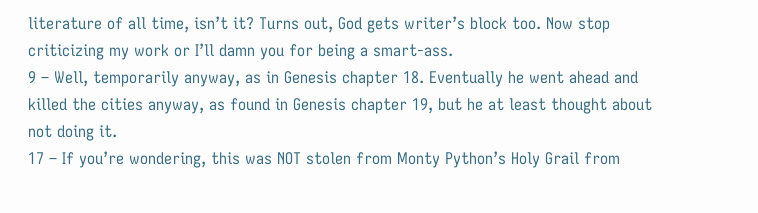literature of all time, isn’t it? Turns out, God gets writer’s block too. Now stop criticizing my work or I’ll damn you for being a smart-ass.
9 – Well, temporarily anyway, as in Genesis chapter 18. Eventually he went ahead and killed the cities anyway, as found in Genesis chapter 19, but he at least thought about not doing it.
17 – If you’re wondering, this was NOT stolen from Monty Python’s Holy Grail from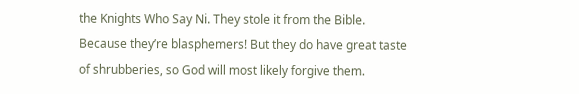the Knights Who Say Ni. They stole it from the Bible. Because they’re blasphemers! But they do have great taste of shrubberies, so God will most likely forgive them.